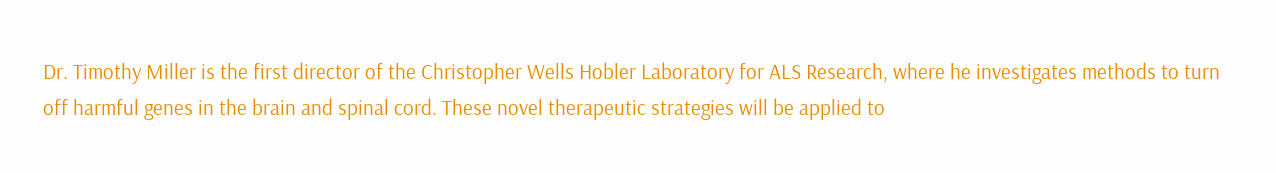Dr. Timothy Miller is the first director of the Christopher Wells Hobler Laboratory for ALS Research, where he investigates methods to turn off harmful genes in the brain and spinal cord. These novel therapeutic strategies will be applied to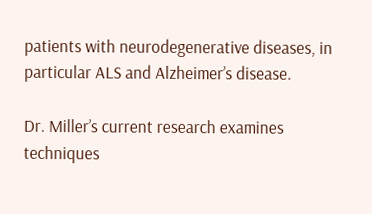patients with neurodegenerative diseases, in particular ALS and Alzheimer’s disease.

Dr. Miller’s current research examines techniques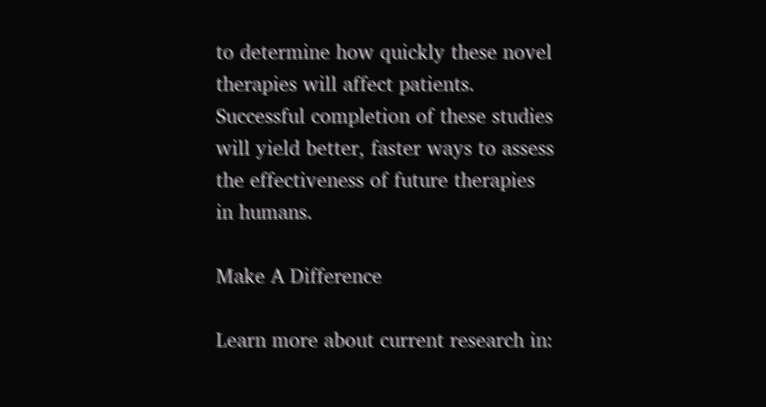to determine how quickly these novel therapies will affect patients. Successful completion of these studies will yield better, faster ways to assess the effectiveness of future therapies in humans.

Make A Difference

Learn more about current research in: